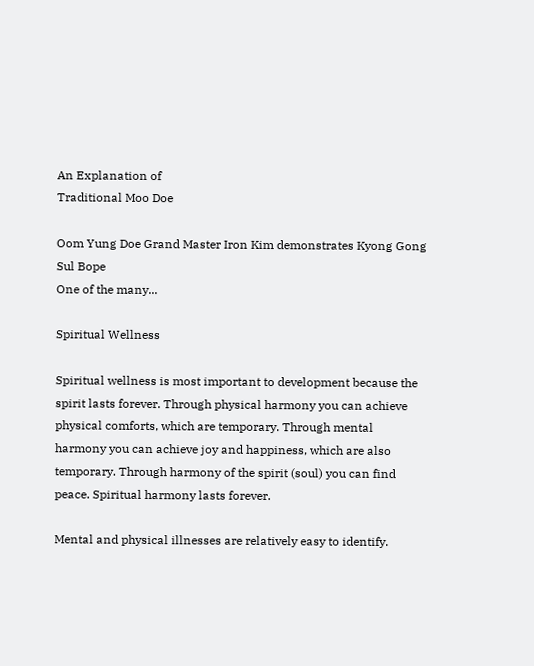An Explanation of
Traditional Moo Doe

Oom Yung Doe Grand Master Iron Kim demonstrates Kyong Gong Sul Bope
One of the many...

Spiritual Wellness

Spiritual wellness is most important to development because the spirit lasts forever. Through physical harmony you can achieve physical comforts, which are temporary. Through mental harmony you can achieve joy and happiness, which are also temporary. Through harmony of the spirit (soul) you can find peace. Spiritual harmony lasts forever.

Mental and physical illnesses are relatively easy to identify.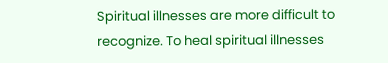Spiritual illnesses are more difficult to recognize. To heal spiritual illnesses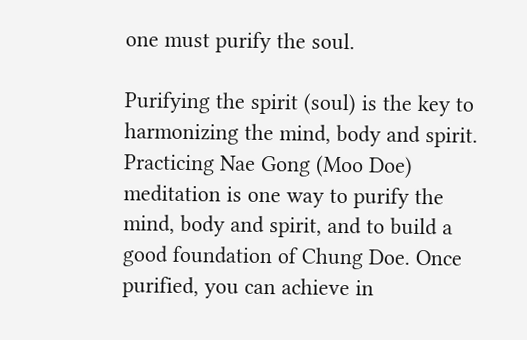one must purify the soul.

Purifying the spirit (soul) is the key to harmonizing the mind, body and spirit. Practicing Nae Gong (Moo Doe) meditation is one way to purify the mind, body and spirit, and to build a good foundation of Chung Doe. Once purified, you can achieve in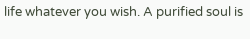life whatever you wish. A purified soul is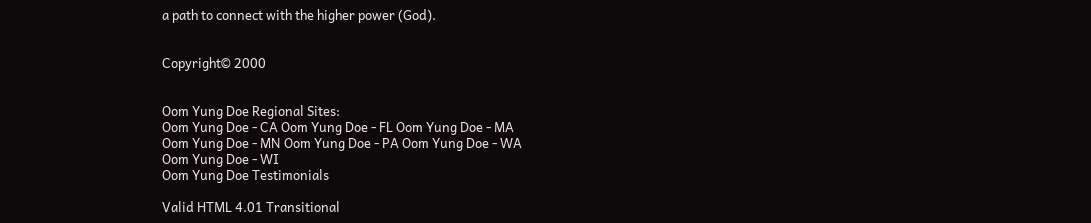a path to connect with the higher power (God).


Copyright© 2000


Oom Yung Doe Regional Sites:
Oom Yung Doe - CA Oom Yung Doe - FL Oom Yung Doe - MA
Oom Yung Doe - MN Oom Yung Doe - PA Oom Yung Doe - WA
Oom Yung Doe - WI
Oom Yung Doe Testimonials

Valid HTML 4.01 Transitional